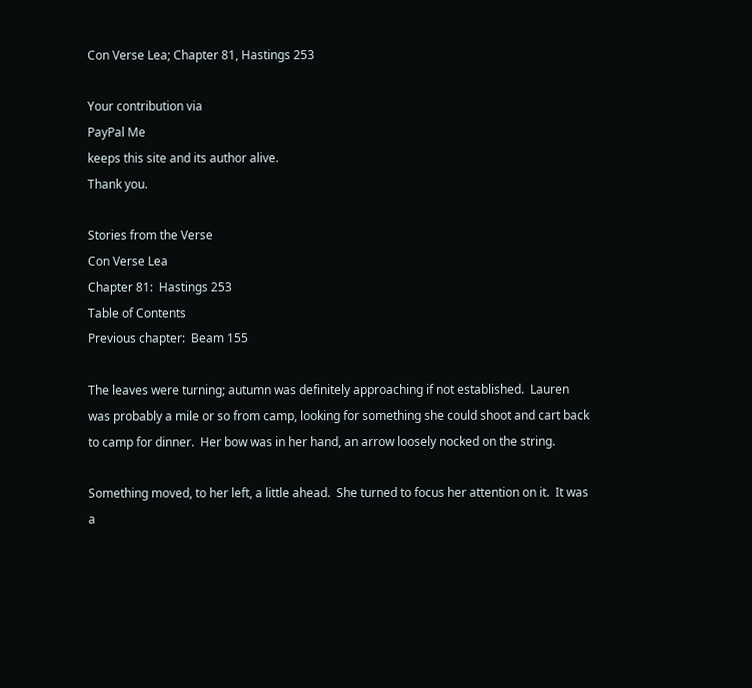Con Verse Lea; Chapter 81, Hastings 253

Your contribution via
PayPal Me
keeps this site and its author alive.
Thank you.

Stories from the Verse
Con Verse Lea
Chapter 81:  Hastings 253
Table of Contents
Previous chapter:  Beam 155

The leaves were turning; autumn was definitely approaching if not established.  Lauren was probably a mile or so from camp, looking for something she could shoot and cart back to camp for dinner.  Her bow was in her hand, an arrow loosely nocked on the string.

Something moved, to her left, a little ahead.  She turned to focus her attention on it.  It was a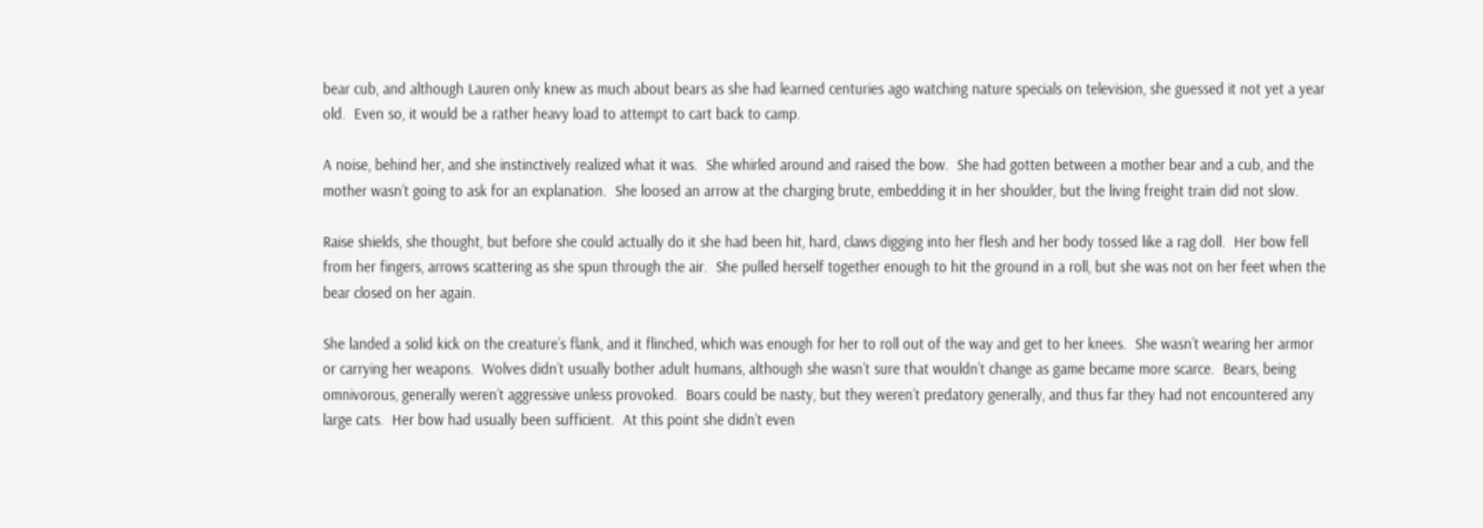bear cub, and although Lauren only knew as much about bears as she had learned centuries ago watching nature specials on television, she guessed it not yet a year old.  Even so, it would be a rather heavy load to attempt to cart back to camp.

A noise, behind her, and she instinctively realized what it was.  She whirled around and raised the bow.  She had gotten between a mother bear and a cub, and the mother wasn’t going to ask for an explanation.  She loosed an arrow at the charging brute, embedding it in her shoulder, but the living freight train did not slow.

Raise shields, she thought, but before she could actually do it she had been hit, hard, claws digging into her flesh and her body tossed like a rag doll.  Her bow fell from her fingers, arrows scattering as she spun through the air.  She pulled herself together enough to hit the ground in a roll, but she was not on her feet when the bear closed on her again.

She landed a solid kick on the creature’s flank, and it flinched, which was enough for her to roll out of the way and get to her knees.  She wasn’t wearing her armor or carrying her weapons.  Wolves didn’t usually bother adult humans, although she wasn’t sure that wouldn’t change as game became more scarce.  Bears, being omnivorous, generally weren’t aggressive unless provoked.  Boars could be nasty, but they weren’t predatory generally, and thus far they had not encountered any large cats.  Her bow had usually been sufficient.  At this point she didn’t even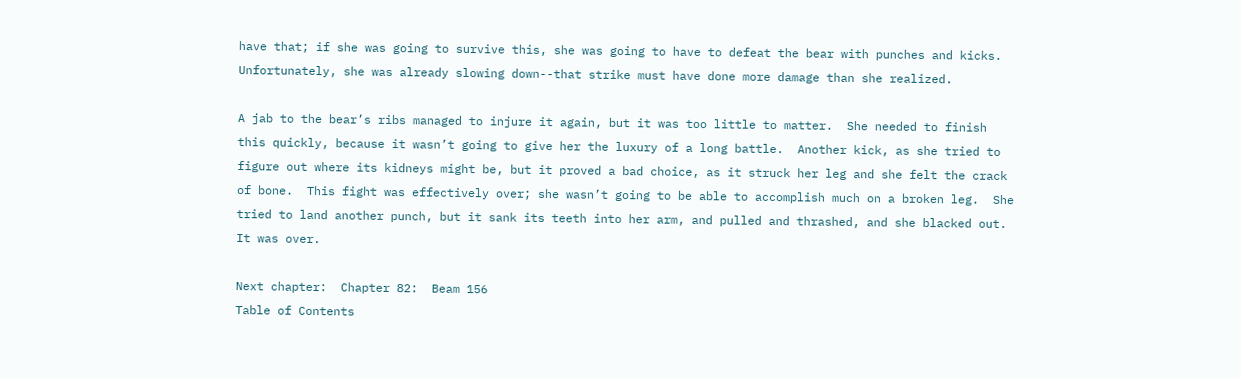have that; if she was going to survive this, she was going to have to defeat the bear with punches and kicks.  Unfortunately, she was already slowing down--that strike must have done more damage than she realized.

A jab to the bear’s ribs managed to injure it again, but it was too little to matter.  She needed to finish this quickly, because it wasn’t going to give her the luxury of a long battle.  Another kick, as she tried to figure out where its kidneys might be, but it proved a bad choice, as it struck her leg and she felt the crack of bone.  This fight was effectively over; she wasn’t going to be able to accomplish much on a broken leg.  She tried to land another punch, but it sank its teeth into her arm, and pulled and thrashed, and she blacked out.  It was over.

Next chapter:  Chapter 82:  Beam 156
Table of Contents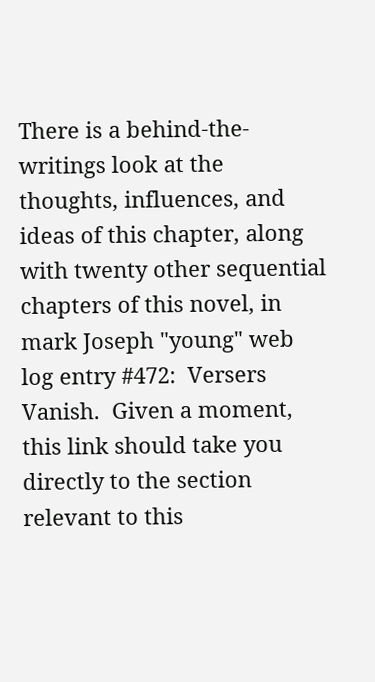There is a behind-the-writings look at the thoughts, influences, and ideas of this chapter, along with twenty other sequential chapters of this novel, in mark Joseph "young" web log entry #472:  Versers Vanish.  Given a moment, this link should take you directly to the section relevant to this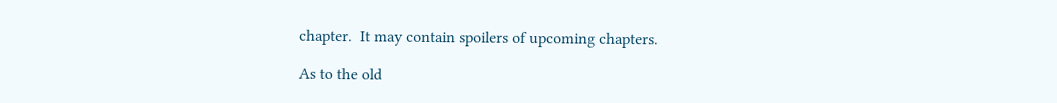chapter.  It may contain spoilers of upcoming chapters.

As to the old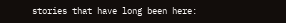stories that have long been here: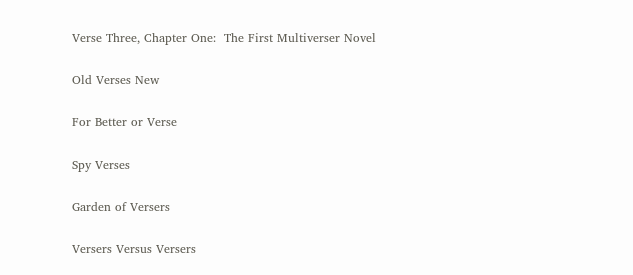Verse Three, Chapter One:  The First Multiverser Novel

Old Verses New

For Better or Verse

Spy Verses

Garden of Versers

Versers Versus Versers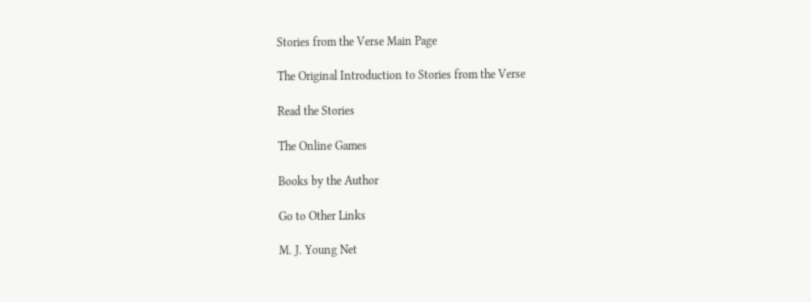Stories from the Verse Main Page

The Original Introduction to Stories from the Verse

Read the Stories

The Online Games

Books by the Author

Go to Other Links

M. J. Young Net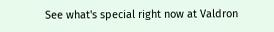See what's special right now at Valdron